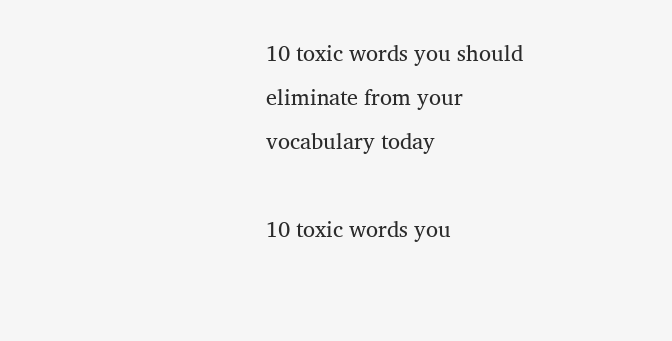10 toxic words you should eliminate from your vocabulary today

10 toxic words you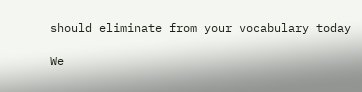should eliminate from your vocabulary today

We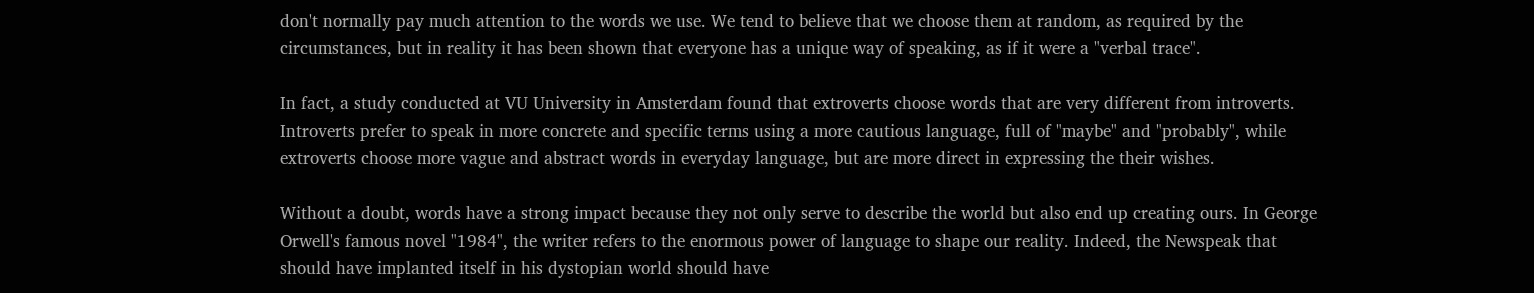don't normally pay much attention to the words we use. We tend to believe that we choose them at random, as required by the circumstances, but in reality it has been shown that everyone has a unique way of speaking, as if it were a "verbal trace".

In fact, a study conducted at VU University in Amsterdam found that extroverts choose words that are very different from introverts. Introverts prefer to speak in more concrete and specific terms using a more cautious language, full of "maybe" and "probably", while extroverts choose more vague and abstract words in everyday language, but are more direct in expressing the their wishes.

Without a doubt, words have a strong impact because they not only serve to describe the world but also end up creating ours. In George Orwell's famous novel "1984", the writer refers to the enormous power of language to shape our reality. Indeed, the Newspeak that should have implanted itself in his dystopian world should have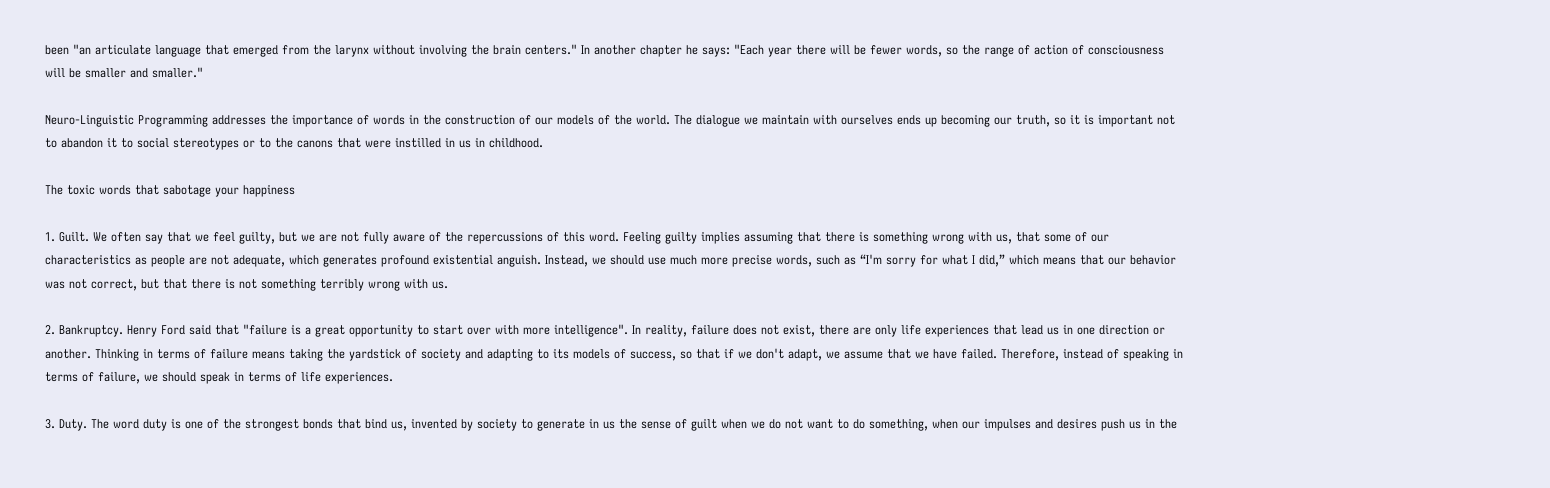been "an articulate language that emerged from the larynx without involving the brain centers." In another chapter he says: "Each year there will be fewer words, so the range of action of consciousness will be smaller and smaller."

Neuro-Linguistic Programming addresses the importance of words in the construction of our models of the world. The dialogue we maintain with ourselves ends up becoming our truth, so it is important not to abandon it to social stereotypes or to the canons that were instilled in us in childhood.

The toxic words that sabotage your happiness

1. Guilt. We often say that we feel guilty, but we are not fully aware of the repercussions of this word. Feeling guilty implies assuming that there is something wrong with us, that some of our characteristics as people are not adequate, which generates profound existential anguish. Instead, we should use much more precise words, such as “I'm sorry for what I did,” which means that our behavior was not correct, but that there is not something terribly wrong with us.

2. Bankruptcy. Henry Ford said that "failure is a great opportunity to start over with more intelligence". In reality, failure does not exist, there are only life experiences that lead us in one direction or another. Thinking in terms of failure means taking the yardstick of society and adapting to its models of success, so that if we don't adapt, we assume that we have failed. Therefore, instead of speaking in terms of failure, we should speak in terms of life experiences.

3. Duty. The word duty is one of the strongest bonds that bind us, invented by society to generate in us the sense of guilt when we do not want to do something, when our impulses and desires push us in the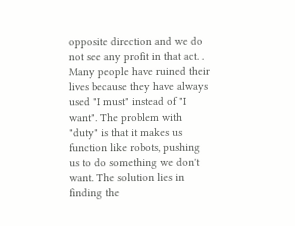opposite direction and we do not see any profit in that act. . Many people have ruined their lives because they have always used "I must" instead of "I want". The problem with "duty" is that it makes us function like robots, pushing us to do something we don't want. The solution lies in finding the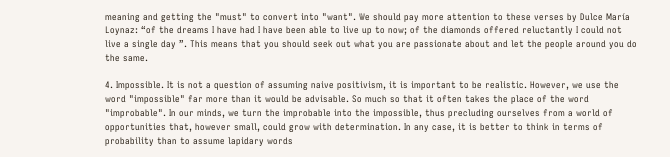meaning and getting the "must" to convert into "want". We should pay more attention to these verses by Dulce María Loynaz: “of the dreams I have had I have been able to live up to now; of the diamonds offered reluctantly I could not live a single day ”. This means that you should seek out what you are passionate about and let the people around you do the same.

4. Impossible. It is not a question of assuming naive positivism, it is important to be realistic. However, we use the word "impossible" far more than it would be advisable. So much so that it often takes the place of the word "improbable". In our minds, we turn the improbable into the impossible, thus precluding ourselves from a world of opportunities that, however small, could grow with determination. In any case, it is better to think in terms of probability than to assume lapidary words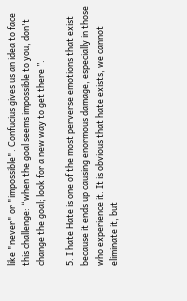like "never" or "impossible". Confucius gives us an idea to face this challenge: “when the goal seems impossible to you, don't change the goal; look for a new way to get there ”.

5. I hate Hate is one of the most perverse emotions that exist because it ends up causing enormous damage, especially in those who experience it. It is obvious that hate exists, we cannot eliminate it, but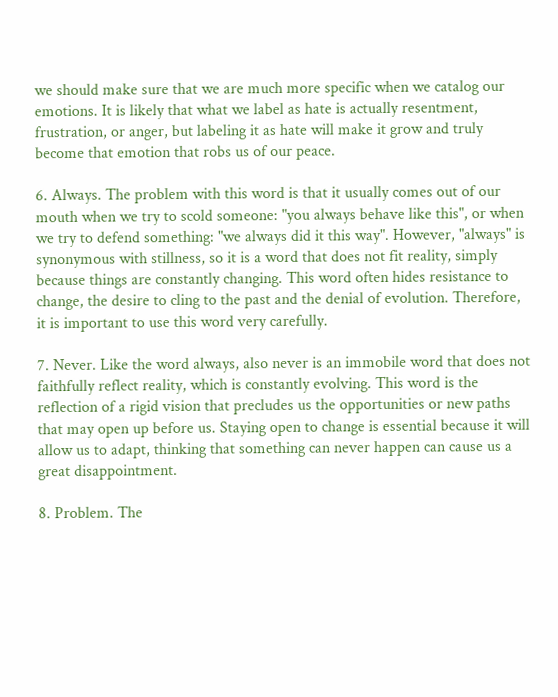we should make sure that we are much more specific when we catalog our emotions. It is likely that what we label as hate is actually resentment, frustration, or anger, but labeling it as hate will make it grow and truly become that emotion that robs us of our peace.

6. Always. The problem with this word is that it usually comes out of our mouth when we try to scold someone: "you always behave like this", or when we try to defend something: "we always did it this way". However, "always" is synonymous with stillness, so it is a word that does not fit reality, simply because things are constantly changing. This word often hides resistance to change, the desire to cling to the past and the denial of evolution. Therefore, it is important to use this word very carefully.

7. Never. Like the word always, also never is an immobile word that does not faithfully reflect reality, which is constantly evolving. This word is the reflection of a rigid vision that precludes us the opportunities or new paths that may open up before us. Staying open to change is essential because it will allow us to adapt, thinking that something can never happen can cause us a great disappointment.

8. Problem. The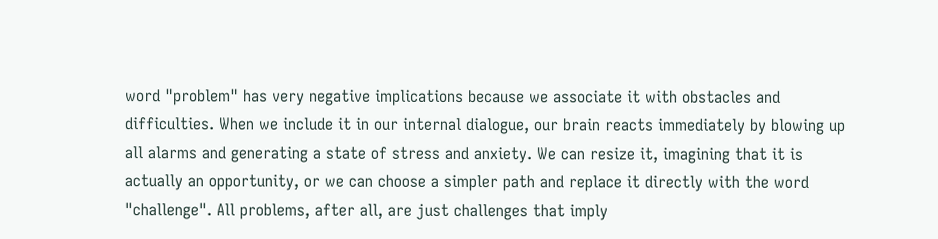word "problem" has very negative implications because we associate it with obstacles and difficulties. When we include it in our internal dialogue, our brain reacts immediately by blowing up all alarms and generating a state of stress and anxiety. We can resize it, imagining that it is actually an opportunity, or we can choose a simpler path and replace it directly with the word "challenge". All problems, after all, are just challenges that imply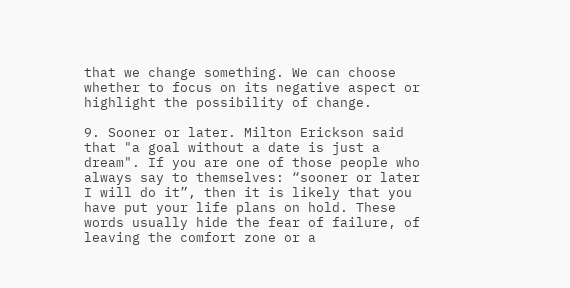that we change something. We can choose whether to focus on its negative aspect or highlight the possibility of change.

9. Sooner or later. Milton Erickson said that "a goal without a date is just a dream". If you are one of those people who always say to themselves: “sooner or later I will do it”, then it is likely that you have put your life plans on hold. These words usually hide the fear of failure, of leaving the comfort zone or a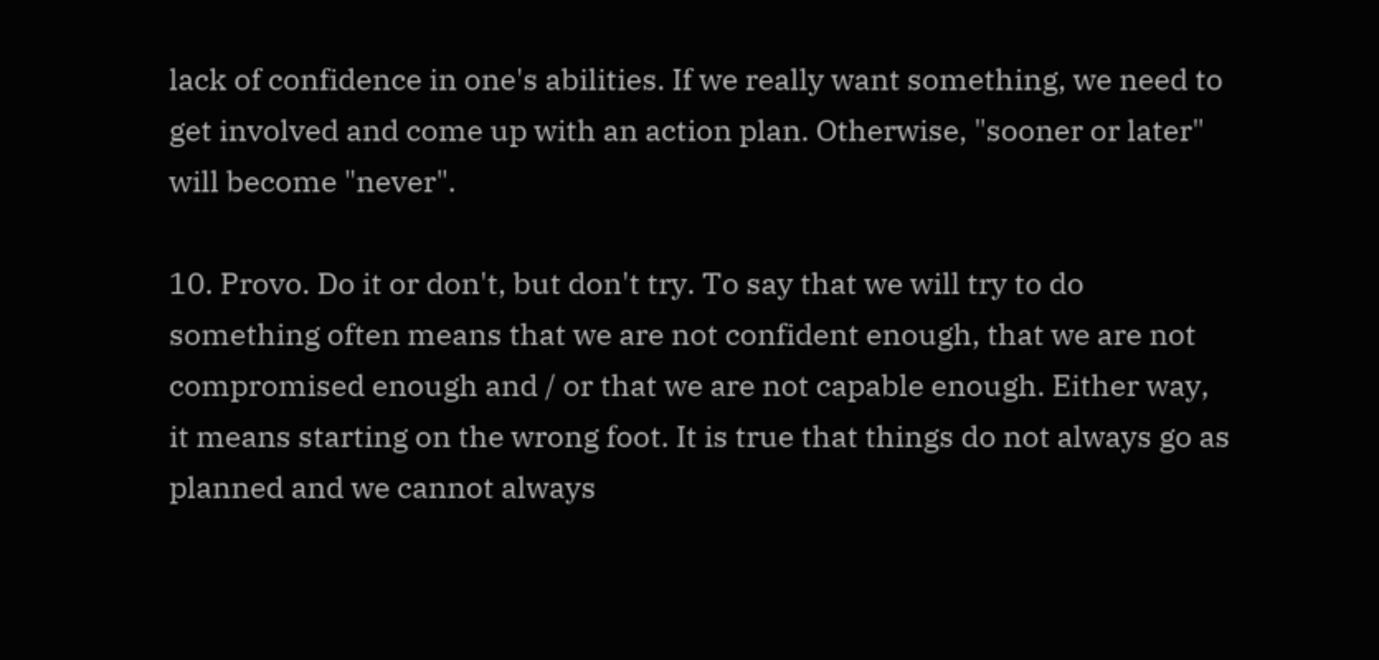lack of confidence in one's abilities. If we really want something, we need to get involved and come up with an action plan. Otherwise, "sooner or later" will become "never".

10. Provo. Do it or don't, but don't try. To say that we will try to do something often means that we are not confident enough, that we are not compromised enough and / or that we are not capable enough. Either way, it means starting on the wrong foot. It is true that things do not always go as planned and we cannot always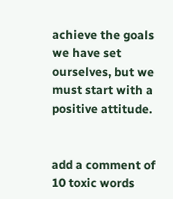achieve the goals we have set ourselves, but we must start with a positive attitude.


add a comment of 10 toxic words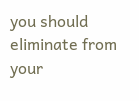you should eliminate from your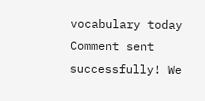vocabulary today
Comment sent successfully! We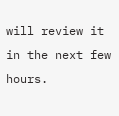will review it in the next few hours.